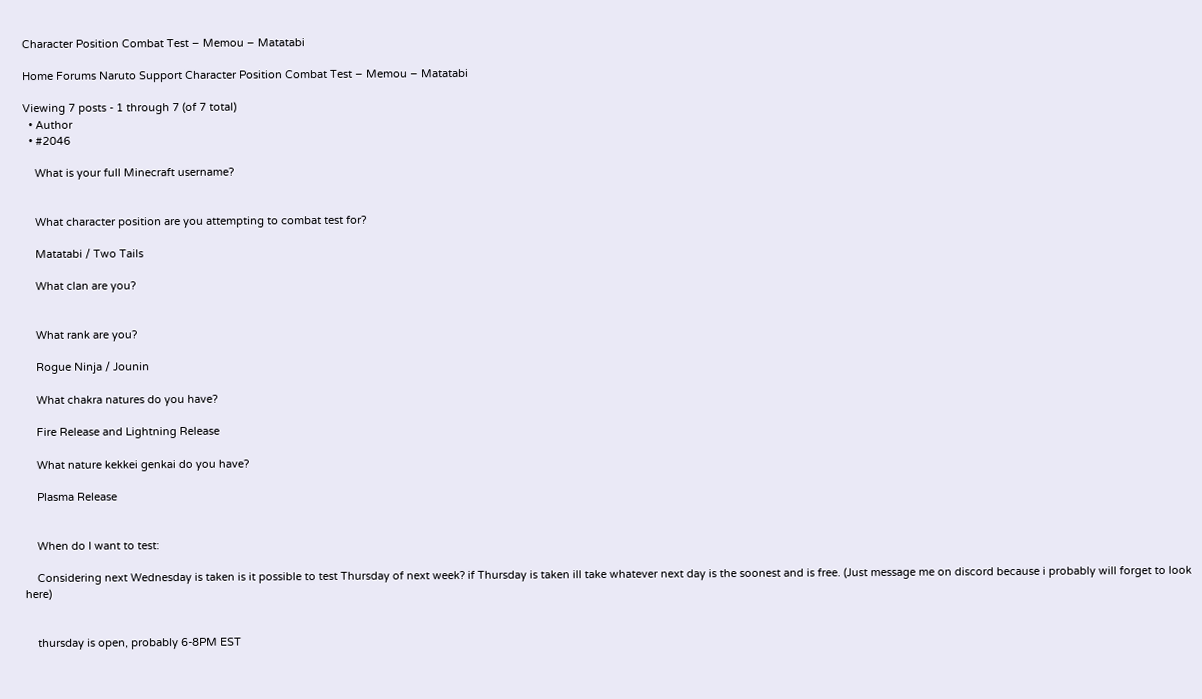Character Position Combat Test – Memou – Matatabi

Home Forums Naruto Support Character Position Combat Test – Memou – Matatabi

Viewing 7 posts - 1 through 7 (of 7 total)
  • Author
  • #2046

    What is your full Minecraft username?


    What character position are you attempting to combat test for?

    Matatabi / Two Tails

    What clan are you?


    What rank are you?

    Rogue Ninja / Jounin

    What chakra natures do you have?

    Fire Release and Lightning Release

    What nature kekkei genkai do you have?

    Plasma Release


    When do I want to test:

    Considering next Wednesday is taken is it possible to test Thursday of next week? if Thursday is taken ill take whatever next day is the soonest and is free. (Just message me on discord because i probably will forget to look here)


    thursday is open, probably 6-8PM EST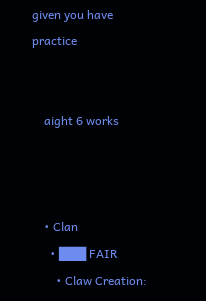given you have practice


    aight 6 works



    • Clan
      • ███ FAIR
        • Claw Creation: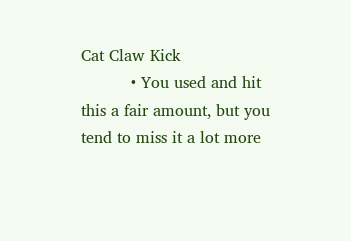Cat Claw Kick
          • You used and hit this a fair amount, but you tend to miss it a lot more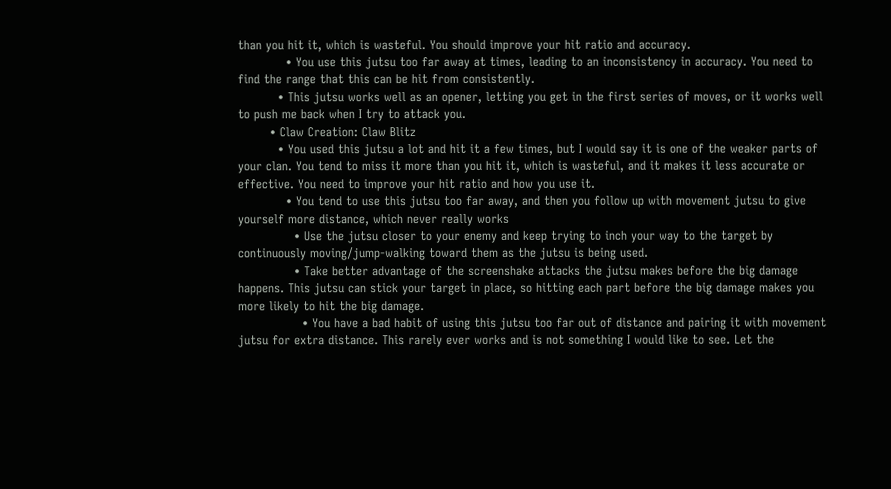than you hit it, which is wasteful. You should improve your hit ratio and accuracy.
            • You use this jutsu too far away at times, leading to an inconsistency in accuracy. You need to find the range that this can be hit from consistently.
          • This jutsu works well as an opener, letting you get in the first series of moves, or it works well to push me back when I try to attack you.
        • Claw Creation: Claw Blitz
          • You used this jutsu a lot and hit it a few times, but I would say it is one of the weaker parts of your clan. You tend to miss it more than you hit it, which is wasteful, and it makes it less accurate or effective. You need to improve your hit ratio and how you use it.
            • You tend to use this jutsu too far away, and then you follow up with movement jutsu to give yourself more distance, which never really works
              • Use the jutsu closer to your enemy and keep trying to inch your way to the target by continuously moving/jump-walking toward them as the jutsu is being used.
              • Take better advantage of the screenshake attacks the jutsu makes before the big damage happens. This jutsu can stick your target in place, so hitting each part before the big damage makes you more likely to hit the big damage.
                • You have a bad habit of using this jutsu too far out of distance and pairing it with movement jutsu for extra distance. This rarely ever works and is not something I would like to see. Let the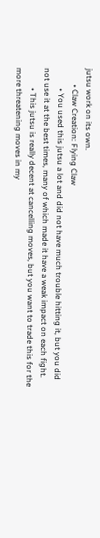jutsu work on its own.
        • Claw Creation: Flying Claw
          • You used this jutsu a lot and did not have much trouble hitting it, but you did not use it at the best times, many of which made it have a weak impact on each fight.
          • This jutsu is really decent at cancelling moves, but you want to trade this for the more threatening moves in my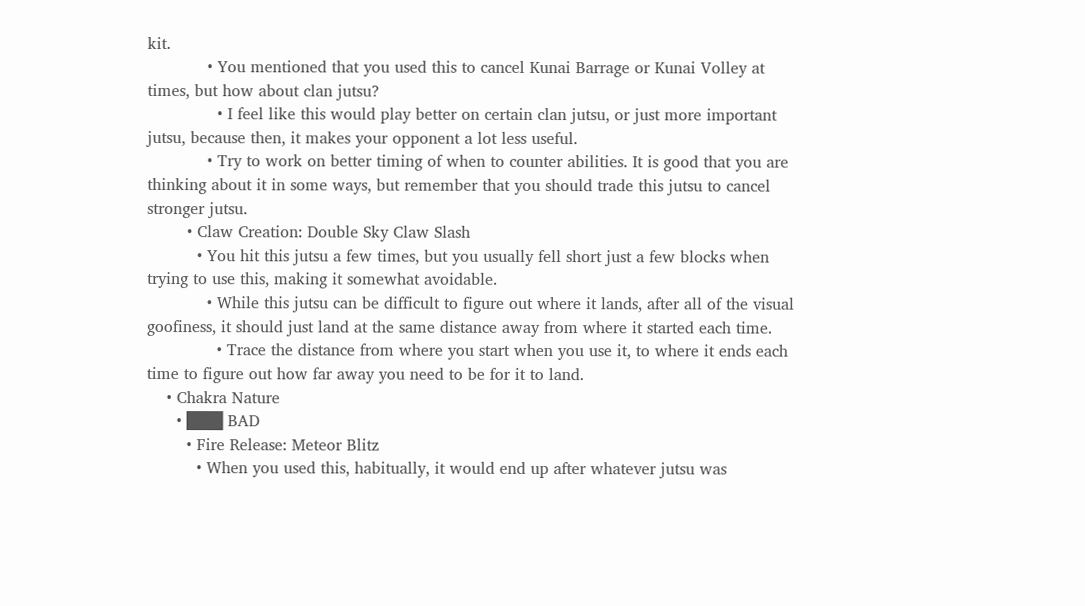kit.
            • You mentioned that you used this to cancel Kunai Barrage or Kunai Volley at times, but how about clan jutsu?
              • I feel like this would play better on certain clan jutsu, or just more important jutsu, because then, it makes your opponent a lot less useful.
            • Try to work on better timing of when to counter abilities. It is good that you are thinking about it in some ways, but remember that you should trade this jutsu to cancel stronger jutsu.
        • Claw Creation: Double Sky Claw Slash
          • You hit this jutsu a few times, but you usually fell short just a few blocks when trying to use this, making it somewhat avoidable.
            • While this jutsu can be difficult to figure out where it lands, after all of the visual goofiness, it should just land at the same distance away from where it started each time.
              • Trace the distance from where you start when you use it, to where it ends each time to figure out how far away you need to be for it to land.
    • Chakra Nature
      • ███ BAD
        • Fire Release: Meteor Blitz
          • When you used this, habitually, it would end up after whatever jutsu was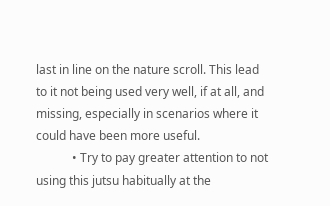last in line on the nature scroll. This lead to it not being used very well, if at all, and missing, especially in scenarios where it could have been more useful.
            • Try to pay greater attention to not using this jutsu habitually at the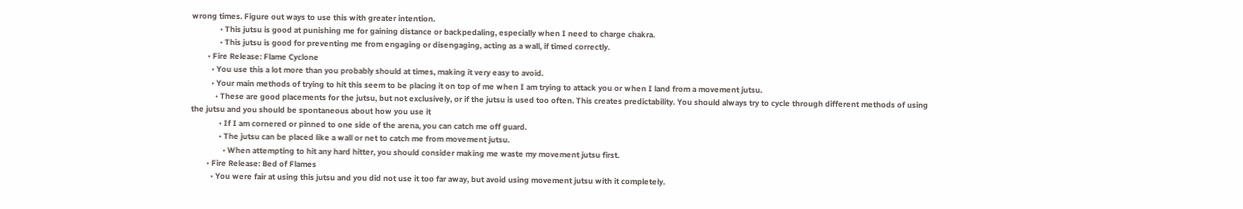wrong times. Figure out ways to use this with greater intention.
              • This jutsu is good at punishing me for gaining distance or backpedaling, especially when I need to charge chakra.
              • This jutsu is good for preventing me from engaging or disengaging, acting as a wall, if timed correctly.
        • Fire Release: Flame Cyclone
          • You use this a lot more than you probably should at times, making it very easy to avoid.
          • Your main methods of trying to hit this seem to be placing it on top of me when I am trying to attack you or when I land from a movement jutsu.
            • These are good placements for the jutsu, but not exclusively, or if the jutsu is used too often. This creates predictability. You should always try to cycle through different methods of using the jutsu and you should be spontaneous about how you use it
              • If I am cornered or pinned to one side of the arena, you can catch me off guard.
              • The jutsu can be placed like a wall or net to catch me from movement jutsu.
                • When attempting to hit any hard hitter, you should consider making me waste my movement jutsu first.
        • Fire Release: Bed of Flames
          • You were fair at using this jutsu and you did not use it too far away, but avoid using movement jutsu with it completely.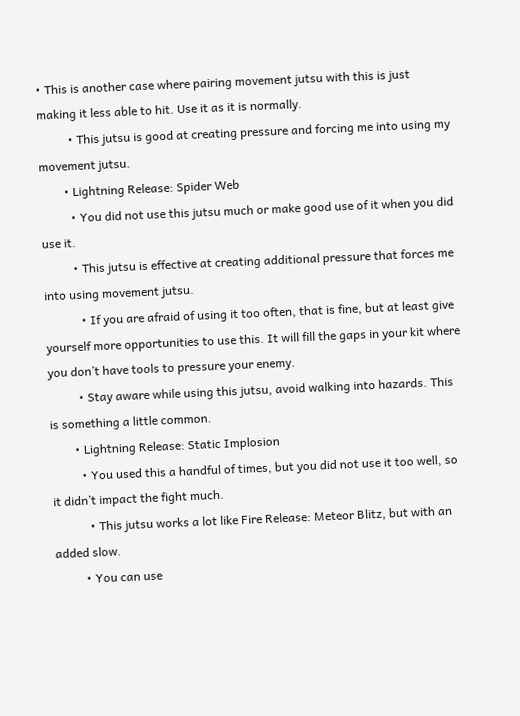• This is another case where pairing movement jutsu with this is just making it less able to hit. Use it as it is normally.
          • This jutsu is good at creating pressure and forcing me into using my movement jutsu.
        • Lightning Release: Spider Web
          • You did not use this jutsu much or make good use of it when you did use it.
          • This jutsu is effective at creating additional pressure that forces me into using movement jutsu.
            • If you are afraid of using it too often, that is fine, but at least give yourself more opportunities to use this. It will fill the gaps in your kit where you don’t have tools to pressure your enemy.
          • Stay aware while using this jutsu, avoid walking into hazards. This is something a little common.
        • Lightning Release: Static Implosion
          • You used this a handful of times, but you did not use it too well, so it didn’t impact the fight much.
            • This jutsu works a lot like Fire Release: Meteor Blitz, but with an added slow.
          • You can use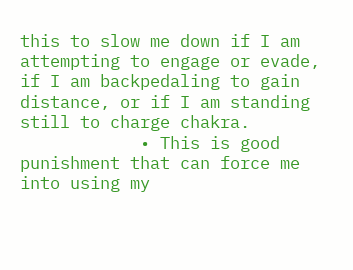this to slow me down if I am attempting to engage or evade, if I am backpedaling to gain distance, or if I am standing still to charge chakra.
            • This is good punishment that can force me into using my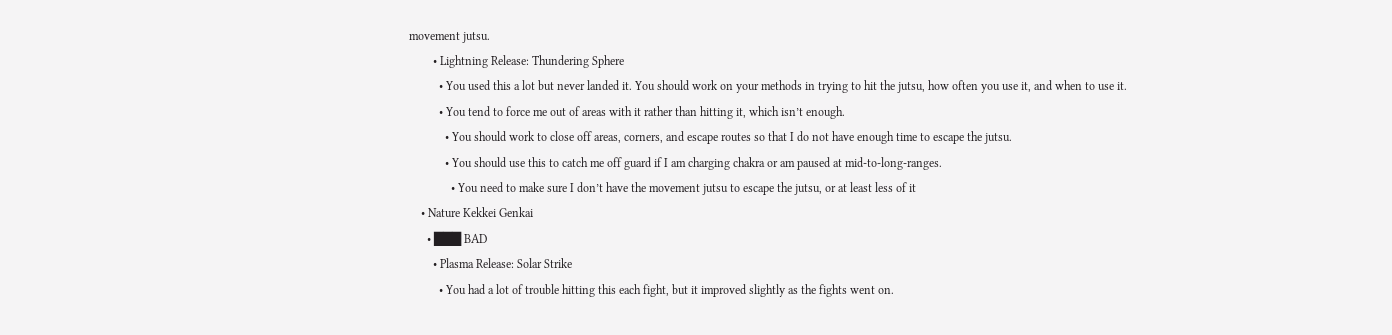movement jutsu.
        • Lightning Release: Thundering Sphere
          • You used this a lot but never landed it. You should work on your methods in trying to hit the jutsu, how often you use it, and when to use it.
          • You tend to force me out of areas with it rather than hitting it, which isn’t enough.
            • You should work to close off areas, corners, and escape routes so that I do not have enough time to escape the jutsu.
            • You should use this to catch me off guard if I am charging chakra or am paused at mid-to-long-ranges.
              • You need to make sure I don’t have the movement jutsu to escape the jutsu, or at least less of it
    • Nature Kekkei Genkai
      • ███ BAD
        • Plasma Release: Solar Strike
          • You had a lot of trouble hitting this each fight, but it improved slightly as the fights went on.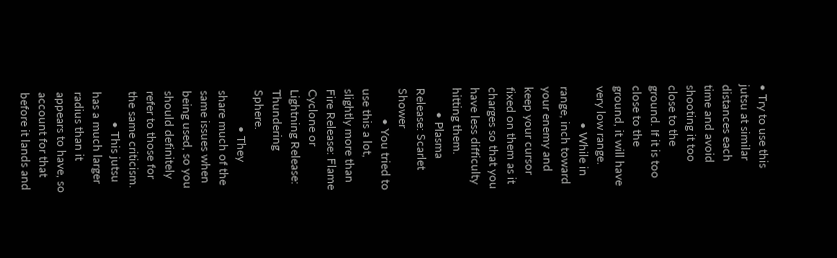• Try to use this jutsu at similar distances each time and avoid shooting it too close to the ground. If it is too close to the ground, it will have very low range.
            • While in range, inch toward your enemy and keep your cursor fixed on them as it charges so that you have less difficulty hitting them.
        • Plasma Release: Scarlet Shower
          • You tried to use this a lot, slightly more than Fire Release: Flame Cyclone or Lightning Release: Thundering Sphere.
            • They share much of the same issues when being used, so you should definitely refer to those for the same criticism.
          • This jutsu has a much larger radius than it appears to have, so account for that before it lands and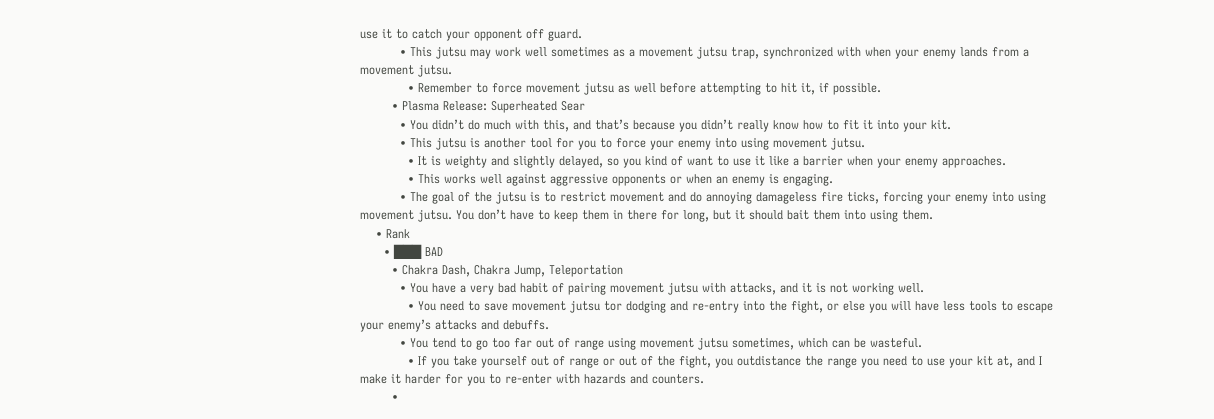use it to catch your opponent off guard.
          • This jutsu may work well sometimes as a movement jutsu trap, synchronized with when your enemy lands from a movement jutsu.
            • Remember to force movement jutsu as well before attempting to hit it, if possible.
        • Plasma Release: Superheated Sear
          • You didn’t do much with this, and that’s because you didn’t really know how to fit it into your kit.
          • This jutsu is another tool for you to force your enemy into using movement jutsu.
            • It is weighty and slightly delayed, so you kind of want to use it like a barrier when your enemy approaches.
            • This works well against aggressive opponents or when an enemy is engaging.
          • The goal of the jutsu is to restrict movement and do annoying damageless fire ticks, forcing your enemy into using movement jutsu. You don’t have to keep them in there for long, but it should bait them into using them.
    • Rank
      • ███ BAD
        • Chakra Dash, Chakra Jump, Teleportation
          • You have a very bad habit of pairing movement jutsu with attacks, and it is not working well.
            • You need to save movement jutsu tor dodging and re-entry into the fight, or else you will have less tools to escape your enemy’s attacks and debuffs.
          • You tend to go too far out of range using movement jutsu sometimes, which can be wasteful.
            • If you take yourself out of range or out of the fight, you outdistance the range you need to use your kit at, and I make it harder for you to re-enter with hazards and counters.
        •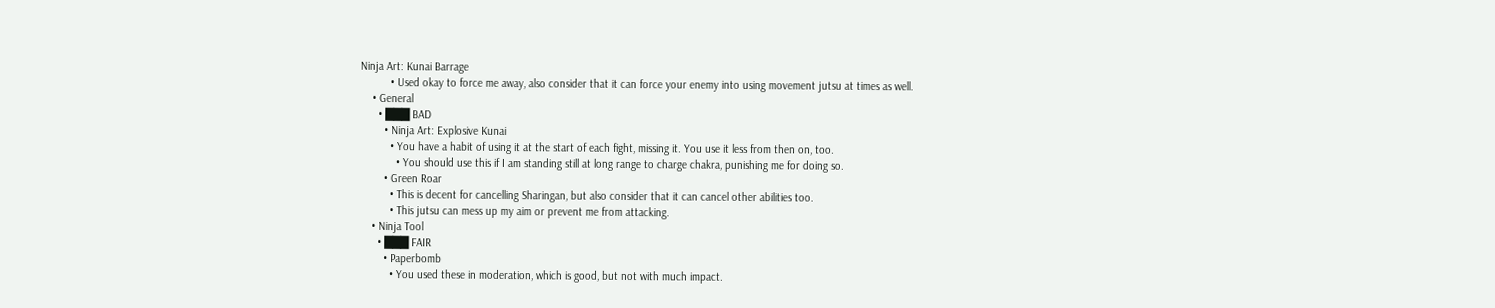Ninja Art: Kunai Barrage
          • Used okay to force me away, also consider that it can force your enemy into using movement jutsu at times as well.
    • General
      • ███ BAD
        • Ninja Art: Explosive Kunai
          • You have a habit of using it at the start of each fight, missing it. You use it less from then on, too.
            • You should use this if I am standing still at long range to charge chakra, punishing me for doing so.
        • Green Roar
          • This is decent for cancelling Sharingan, but also consider that it can cancel other abilities too.
          • This jutsu can mess up my aim or prevent me from attacking.
    • Ninja Tool
      • ███ FAIR
        • Paperbomb
          • You used these in moderation, which is good, but not with much impact.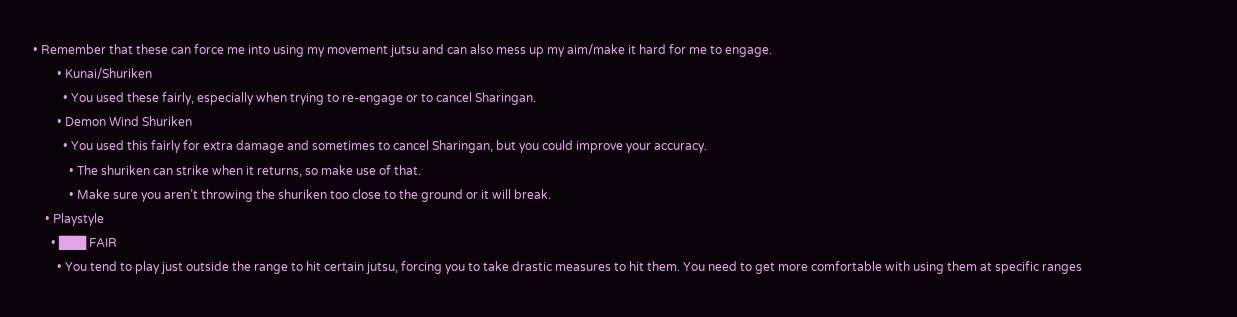• Remember that these can force me into using my movement jutsu and can also mess up my aim/make it hard for me to engage.
        • Kunai/Shuriken
          • You used these fairly, especially when trying to re-engage or to cancel Sharingan.
        • Demon Wind Shuriken
          • You used this fairly for extra damage and sometimes to cancel Sharingan, but you could improve your accuracy.
            • The shuriken can strike when it returns, so make use of that.
            • Make sure you aren’t throwing the shuriken too close to the ground or it will break.
    • Playstyle
      • ███ FAIR
        • You tend to play just outside the range to hit certain jutsu, forcing you to take drastic measures to hit them. You need to get more comfortable with using them at specific ranges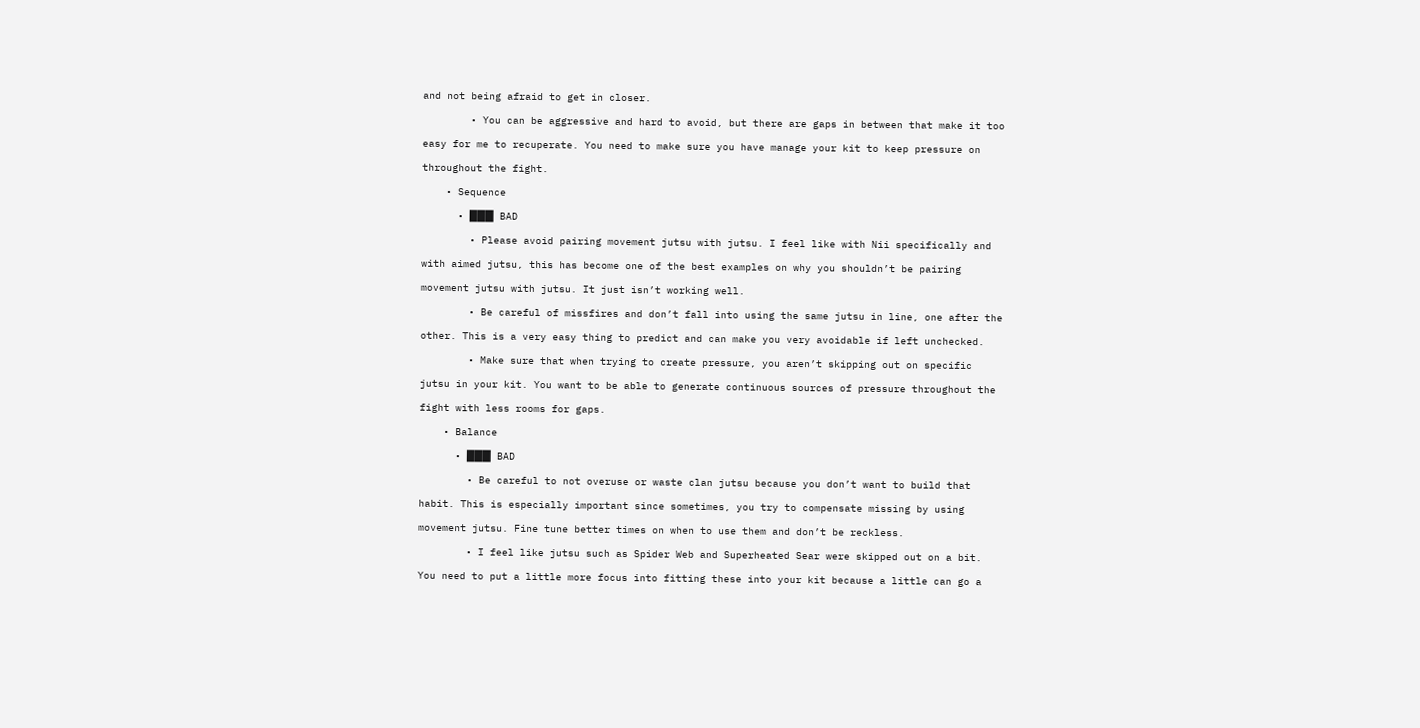and not being afraid to get in closer.
        • You can be aggressive and hard to avoid, but there are gaps in between that make it too easy for me to recuperate. You need to make sure you have manage your kit to keep pressure on throughout the fight.
    • Sequence
      • ███ BAD
        • Please avoid pairing movement jutsu with jutsu. I feel like with Nii specifically and with aimed jutsu, this has become one of the best examples on why you shouldn’t be pairing movement jutsu with jutsu. It just isn’t working well.
        • Be careful of missfires and don’t fall into using the same jutsu in line, one after the other. This is a very easy thing to predict and can make you very avoidable if left unchecked.
        • Make sure that when trying to create pressure, you aren’t skipping out on specific jutsu in your kit. You want to be able to generate continuous sources of pressure throughout the fight with less rooms for gaps.
    • Balance
      • ███ BAD
        • Be careful to not overuse or waste clan jutsu because you don’t want to build that habit. This is especially important since sometimes, you try to compensate missing by using movement jutsu. Fine tune better times on when to use them and don’t be reckless.
        • I feel like jutsu such as Spider Web and Superheated Sear were skipped out on a bit. You need to put a little more focus into fitting these into your kit because a little can go a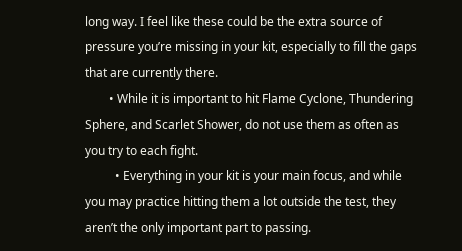long way. I feel like these could be the extra source of pressure you’re missing in your kit, especially to fill the gaps that are currently there.
        • While it is important to hit Flame Cyclone, Thundering Sphere, and Scarlet Shower, do not use them as often as you try to each fight.
          • Everything in your kit is your main focus, and while you may practice hitting them a lot outside the test, they aren’t the only important part to passing.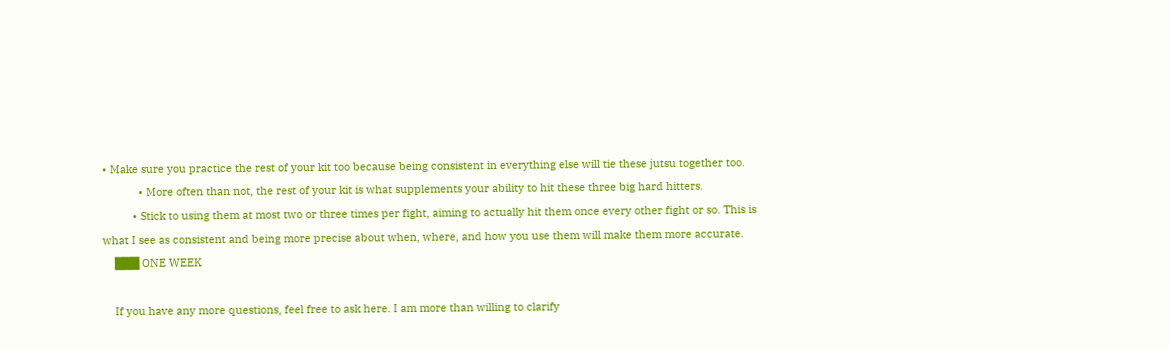• Make sure you practice the rest of your kit too because being consistent in everything else will tie these jutsu together too.
            • More often than not, the rest of your kit is what supplements your ability to hit these three big hard hitters.
          • Stick to using them at most two or three times per fight, aiming to actually hit them once every other fight or so. This is what I see as consistent and being more precise about when, where, and how you use them will make them more accurate.
    ███ ONE WEEK

    If you have any more questions, feel free to ask here. I am more than willing to clarify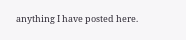anything I have posted here.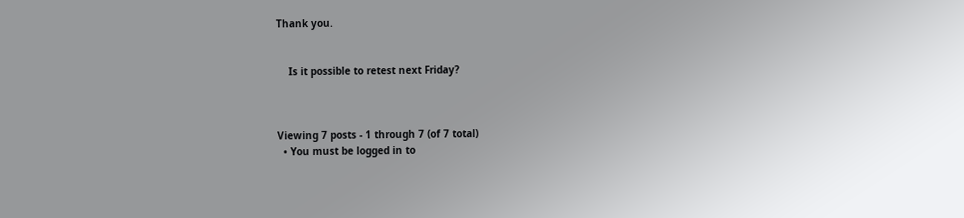Thank you.


    Is it possible to retest next Friday?



Viewing 7 posts - 1 through 7 (of 7 total)
  • You must be logged in to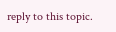reply to this topic.